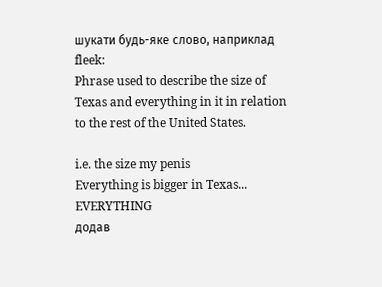шукати будь-яке слово, наприклад fleek:
Phrase used to describe the size of Texas and everything in it in relation to the rest of the United States.

i.e. the size my penis
Everything is bigger in Texas... EVERYTHING
додав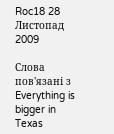Roc18 28 Листопад 2009

Слова пов'язані з Everything is bigger in Texas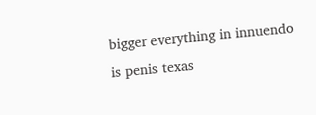bigger everything in innuendo is penis texas